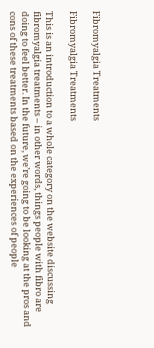Fibromyalgia Treatments

Fibromyalgia Treatments

This is an introduction to a whole category on the website discussing fibromyalgia treatments – in other words, things people with fibro are doing to feel better. In the future, we’re going to be looking at the pros and cons of these treatments based on the experiences of people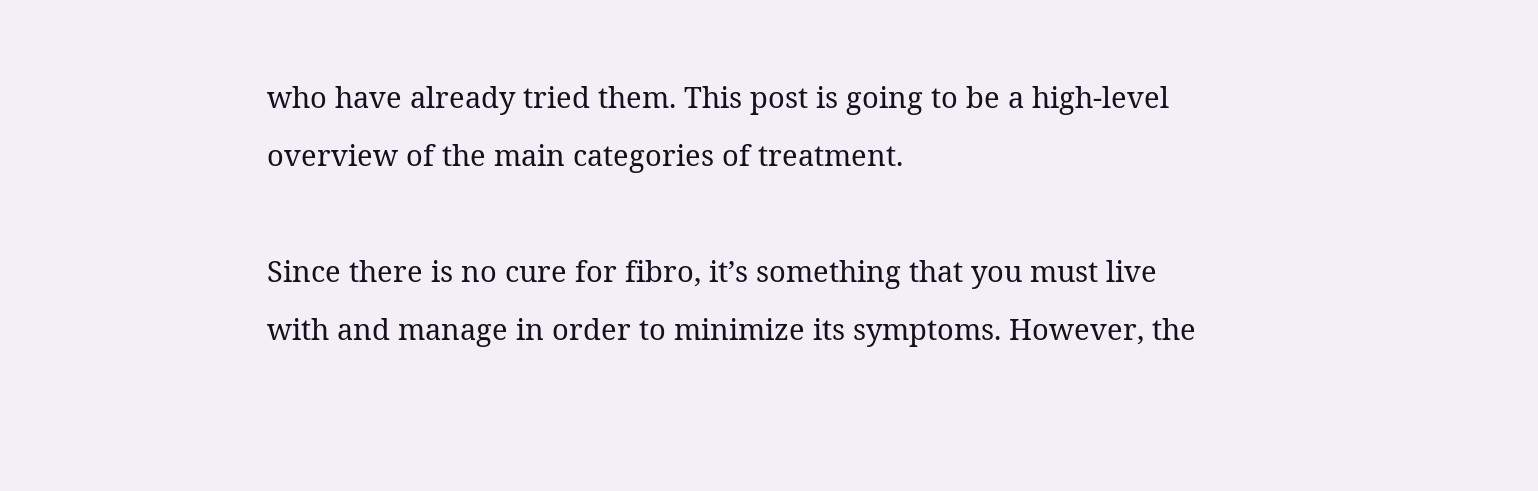who have already tried them. This post is going to be a high-level overview of the main categories of treatment.

Since there is no cure for fibro, it’s something that you must live with and manage in order to minimize its symptoms. However, the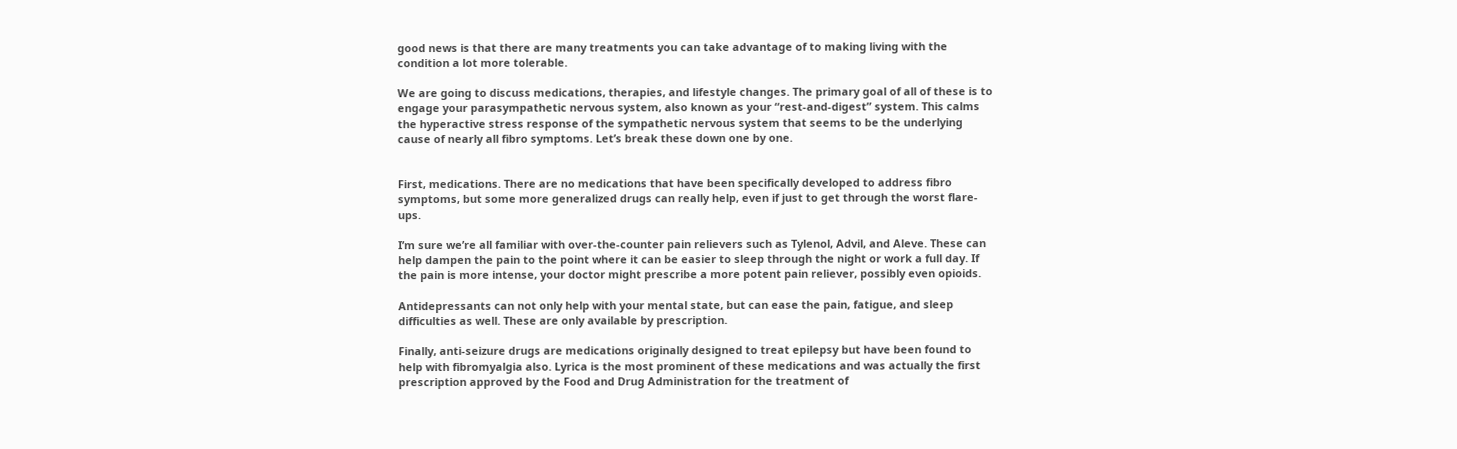good news is that there are many treatments you can take advantage of to making living with the condition a lot more tolerable.

We are going to discuss medications, therapies, and lifestyle changes. The primary goal of all of these is to engage your parasympathetic nervous system, also known as your “rest-and-digest” system. This calms the hyperactive stress response of the sympathetic nervous system that seems to be the underlying cause of nearly all fibro symptoms. Let’s break these down one by one.


First, medications. There are no medications that have been specifically developed to address fibro symptoms, but some more generalized drugs can really help, even if just to get through the worst flare-ups.

I’m sure we’re all familiar with over-the-counter pain relievers such as Tylenol, Advil, and Aleve. These can help dampen the pain to the point where it can be easier to sleep through the night or work a full day. If the pain is more intense, your doctor might prescribe a more potent pain reliever, possibly even opioids.

Antidepressants can not only help with your mental state, but can ease the pain, fatigue, and sleep difficulties as well. These are only available by prescription.

Finally, anti-seizure drugs are medications originally designed to treat epilepsy but have been found to help with fibromyalgia also. Lyrica is the most prominent of these medications and was actually the first prescription approved by the Food and Drug Administration for the treatment of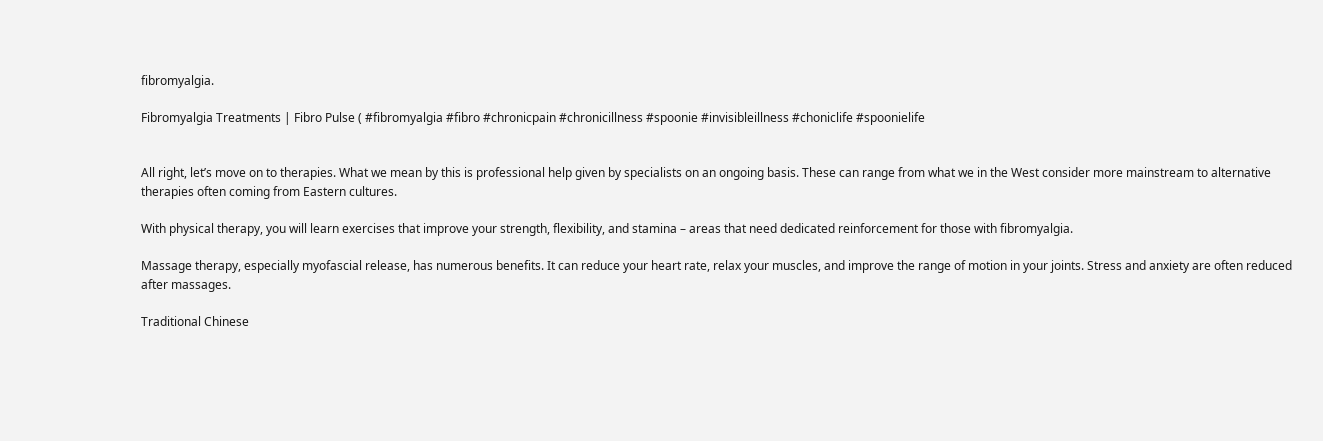fibromyalgia.

Fibromyalgia Treatments | Fibro Pulse ( #fibromyalgia #fibro #chronicpain #chronicillness #spoonie #invisibleillness #choniclife #spoonielife


All right, let’s move on to therapies. What we mean by this is professional help given by specialists on an ongoing basis. These can range from what we in the West consider more mainstream to alternative therapies often coming from Eastern cultures.

With physical therapy, you will learn exercises that improve your strength, flexibility, and stamina – areas that need dedicated reinforcement for those with fibromyalgia.

Massage therapy, especially myofascial release, has numerous benefits. It can reduce your heart rate, relax your muscles, and improve the range of motion in your joints. Stress and anxiety are often reduced after massages.

Traditional Chinese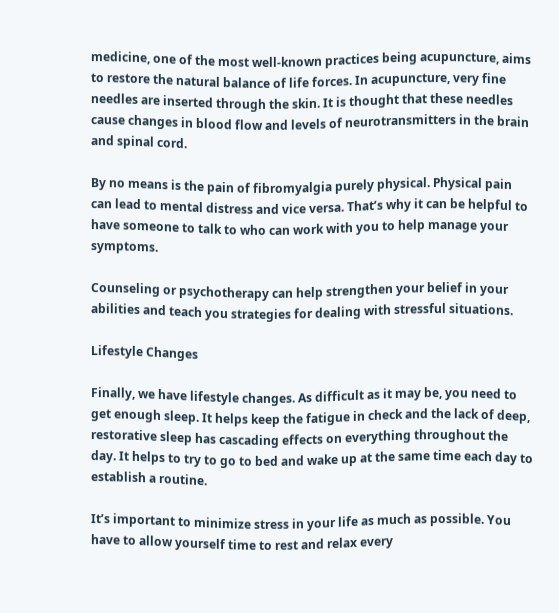medicine, one of the most well-known practices being acupuncture, aims to restore the natural balance of life forces. In acupuncture, very fine needles are inserted through the skin. It is thought that these needles cause changes in blood flow and levels of neurotransmitters in the brain and spinal cord.

By no means is the pain of fibromyalgia purely physical. Physical pain can lead to mental distress and vice versa. That’s why it can be helpful to have someone to talk to who can work with you to help manage your symptoms.

Counseling or psychotherapy can help strengthen your belief in your abilities and teach you strategies for dealing with stressful situations.

Lifestyle Changes

Finally, we have lifestyle changes. As difficult as it may be, you need to get enough sleep. It helps keep the fatigue in check and the lack of deep, restorative sleep has cascading effects on everything throughout the day. It helps to try to go to bed and wake up at the same time each day to establish a routine.

It’s important to minimize stress in your life as much as possible. You have to allow yourself time to rest and relax every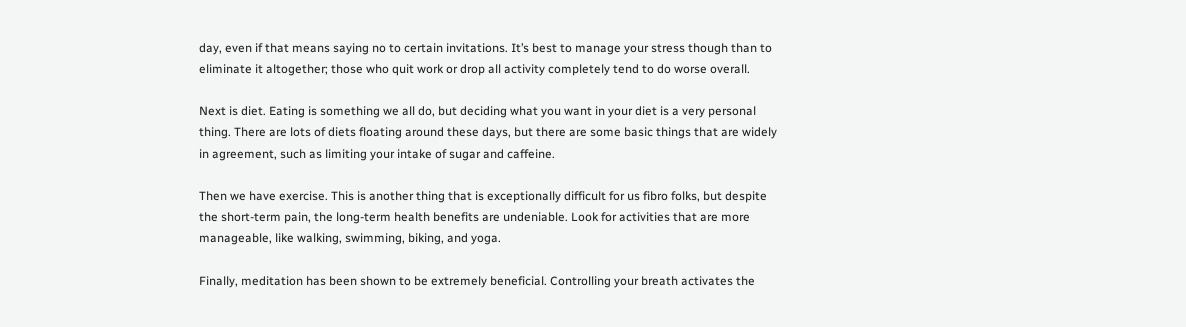day, even if that means saying no to certain invitations. It’s best to manage your stress though than to eliminate it altogether; those who quit work or drop all activity completely tend to do worse overall.

Next is diet. Eating is something we all do, but deciding what you want in your diet is a very personal thing. There are lots of diets floating around these days, but there are some basic things that are widely in agreement, such as limiting your intake of sugar and caffeine.

Then we have exercise. This is another thing that is exceptionally difficult for us fibro folks, but despite the short-term pain, the long-term health benefits are undeniable. Look for activities that are more manageable, like walking, swimming, biking, and yoga.

Finally, meditation has been shown to be extremely beneficial. Controlling your breath activates the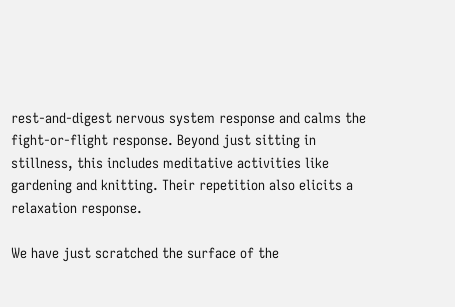rest-and-digest nervous system response and calms the fight-or-flight response. Beyond just sitting in stillness, this includes meditative activities like gardening and knitting. Their repetition also elicits a relaxation response.

We have just scratched the surface of the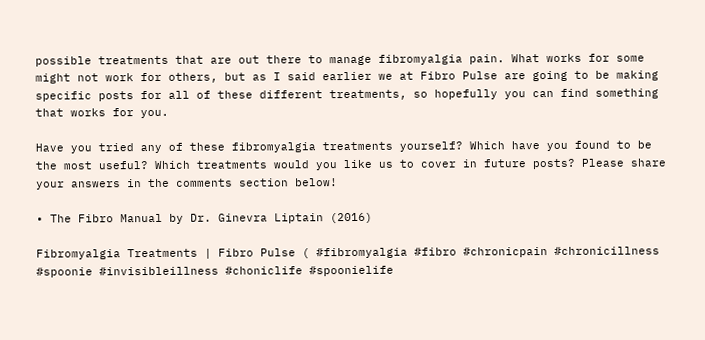possible treatments that are out there to manage fibromyalgia pain. What works for some might not work for others, but as I said earlier we at Fibro Pulse are going to be making specific posts for all of these different treatments, so hopefully you can find something that works for you.

Have you tried any of these fibromyalgia treatments yourself? Which have you found to be the most useful? Which treatments would you like us to cover in future posts? Please share your answers in the comments section below!

• The Fibro Manual by Dr. Ginevra Liptain (2016)

Fibromyalgia Treatments | Fibro Pulse ( #fibromyalgia #fibro #chronicpain #chronicillness #spoonie #invisibleillness #choniclife #spoonielife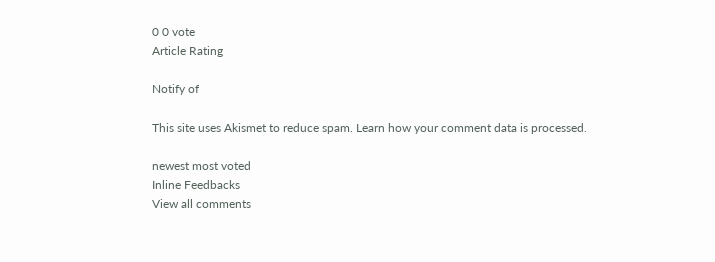0 0 vote
Article Rating

Notify of

This site uses Akismet to reduce spam. Learn how your comment data is processed.

newest most voted
Inline Feedbacks
View all comments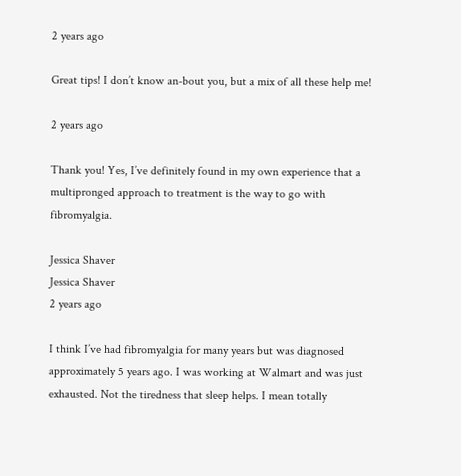2 years ago

Great tips! I don’t know an-bout you, but a mix of all these help me!

2 years ago

Thank you! Yes, I’ve definitely found in my own experience that a multipronged approach to treatment is the way to go with fibromyalgia.

Jessica Shaver
Jessica Shaver
2 years ago

I think I’ve had fibromyalgia for many years but was diagnosed approximately 5 years ago. I was working at Walmart and was just exhausted. Not the tiredness that sleep helps. I mean totally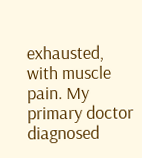exhausted, with muscle pain. My primary doctor diagnosed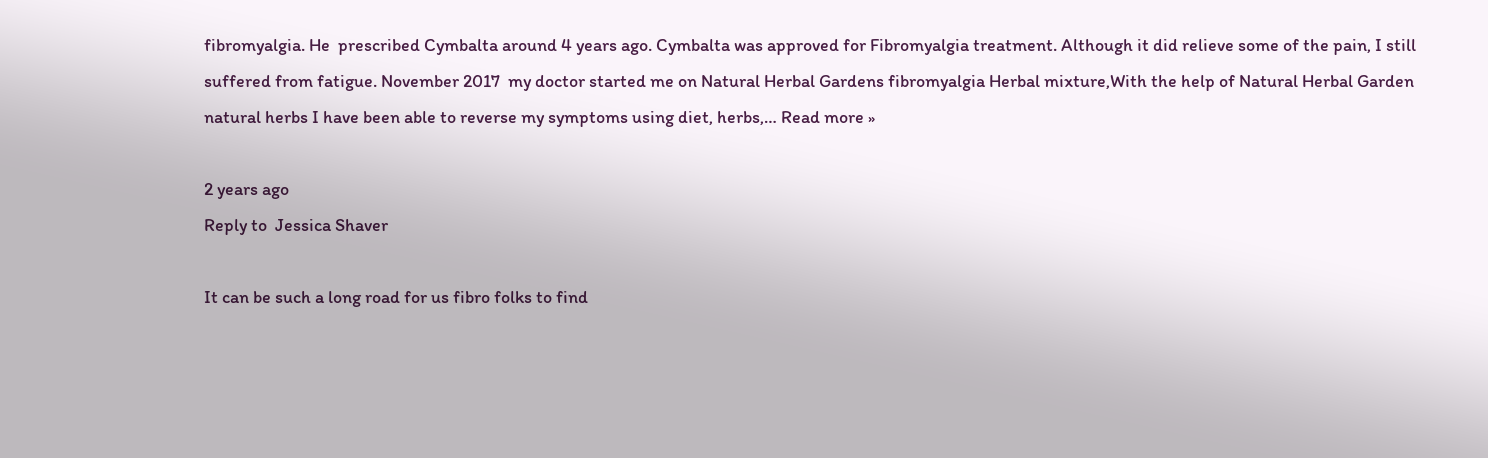fibromyalgia. He  prescribed Cymbalta around 4 years ago. Cymbalta was approved for Fibromyalgia treatment. Although it did relieve some of the pain, I still suffered from fatigue. November 2017  my doctor started me on Natural Herbal Gardens fibromyalgia Herbal mixture,With the help of Natural Herbal Garden natural herbs I have been able to reverse my symptoms using diet, herbs,… Read more »

2 years ago
Reply to  Jessica Shaver

It can be such a long road for us fibro folks to find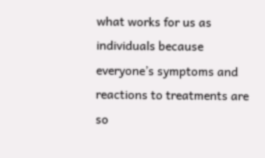what works for us as individuals because everyone’s symptoms and reactions to treatments are so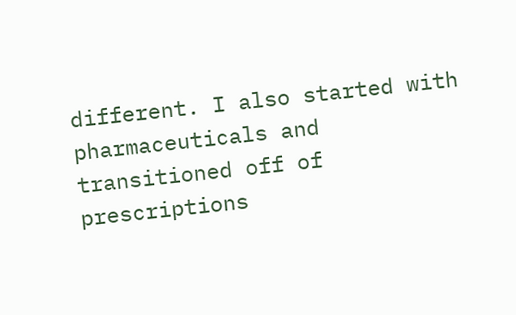different. I also started with pharmaceuticals and transitioned off of prescriptions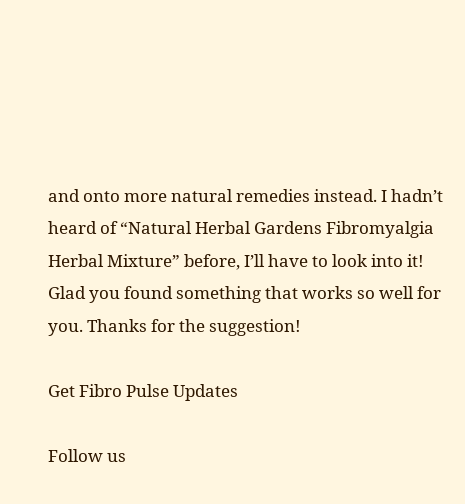and onto more natural remedies instead. I hadn’t heard of “Natural Herbal Gardens Fibromyalgia Herbal Mixture” before, I’ll have to look into it! Glad you found something that works so well for you. Thanks for the suggestion!

Get Fibro Pulse Updates

Follow us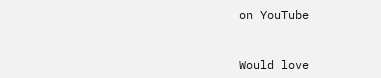on YouTube


Would love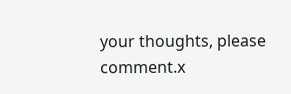your thoughts, please comment.x